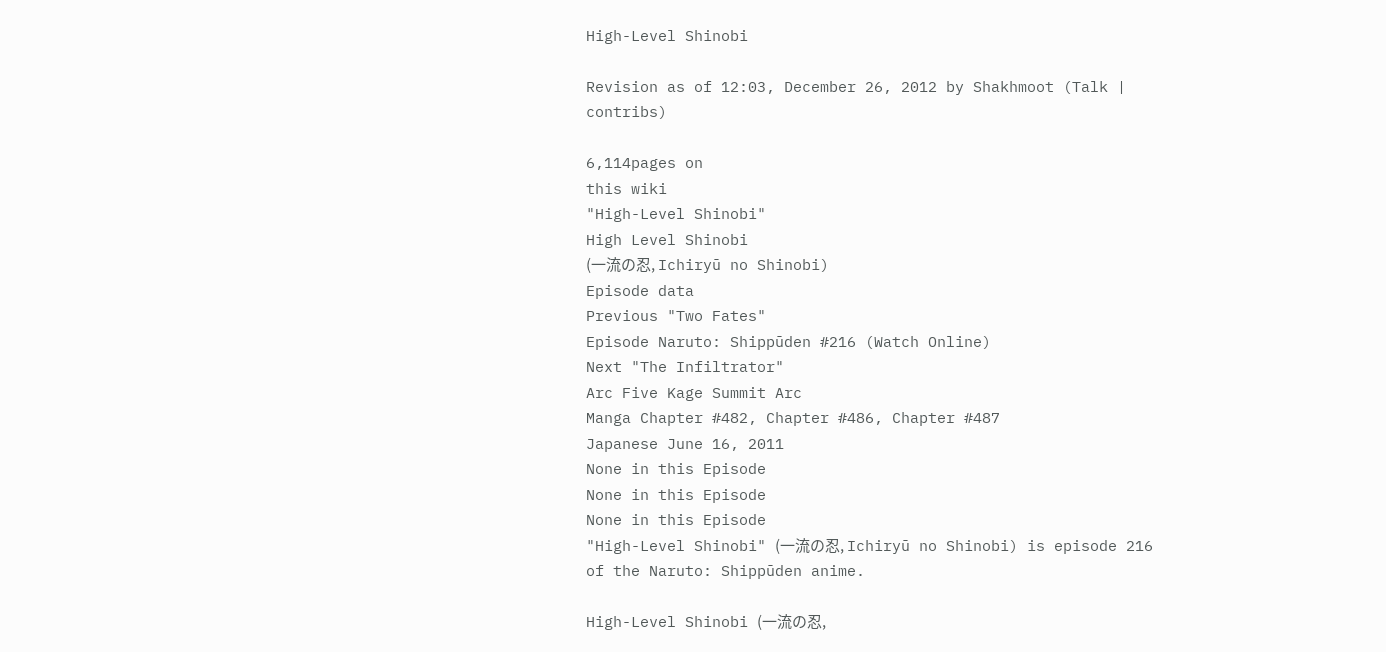High-Level Shinobi

Revision as of 12:03, December 26, 2012 by Shakhmoot (Talk | contribs)

6,114pages on
this wiki
"High-Level Shinobi"
High Level Shinobi
(一流の忍, Ichiryū no Shinobi)
Episode data
Previous "Two Fates"
Episode Naruto: Shippūden #216 (Watch Online)
Next "The Infiltrator"
Arc Five Kage Summit Arc
Manga Chapter #482, Chapter #486, Chapter #487
Japanese June 16, 2011
None in this Episode
None in this Episode
None in this Episode
"High-Level Shinobi" (一流の忍, Ichiryū no Shinobi) is episode 216 of the Naruto: Shippūden anime.

High-Level Shinobi (一流の忍,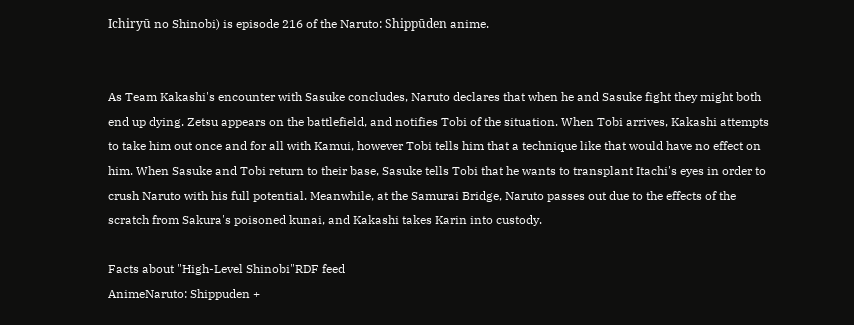Ichiryū no Shinobi) is episode 216 of the Naruto: Shippūden anime.


As Team Kakashi's encounter with Sasuke concludes, Naruto declares that when he and Sasuke fight they might both end up dying. Zetsu appears on the battlefield, and notifies Tobi of the situation. When Tobi arrives, Kakashi attempts to take him out once and for all with Kamui, however Tobi tells him that a technique like that would have no effect on him. When Sasuke and Tobi return to their base, Sasuke tells Tobi that he wants to transplant Itachi's eyes in order to crush Naruto with his full potential. Meanwhile, at the Samurai Bridge, Naruto passes out due to the effects of the scratch from Sakura's poisoned kunai, and Kakashi takes Karin into custody.

Facts about "High-Level Shinobi"RDF feed
AnimeNaruto: Shippuden +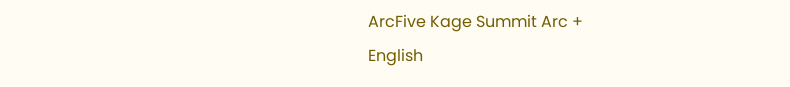ArcFive Kage Summit Arc +
English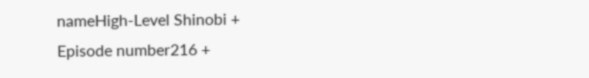nameHigh-Level Shinobi +
Episode number216 +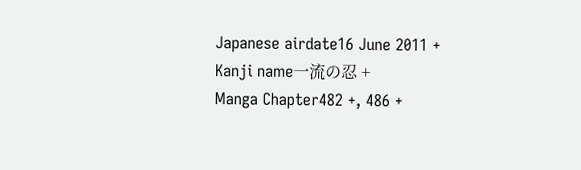Japanese airdate16 June 2011 +
Kanji name一流の忍 +
Manga Chapter482 +, 486 +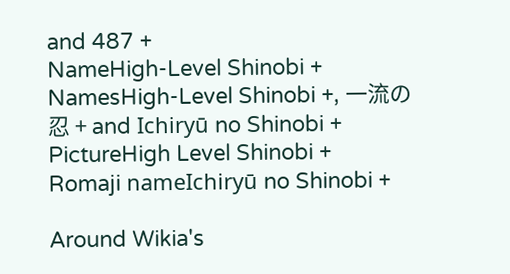and 487 +
NameHigh-Level Shinobi +
NamesHigh-Level Shinobi +, 一流の忍 + and Ichiryū no Shinobi +
PictureHigh Level Shinobi +
Romaji nameIchiryū no Shinobi +

Around Wikia's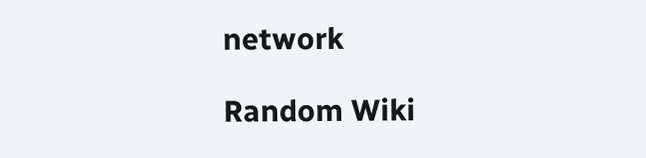network

Random Wiki